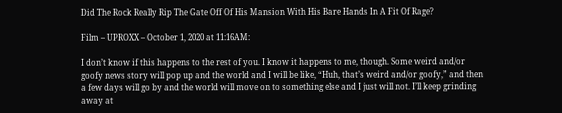Did The Rock Really Rip The Gate Off Of His Mansion With His Bare Hands In A Fit Of Rage?

Film – UPROXX – October 1, 2020 at 11:16AM:

I don’t know if this happens to the rest of you. I know it happens to me, though. Some weird and/or goofy news story will pop up and the world and I will be like, “Huh, that’s weird and/or goofy,” and then a few days will go by and the world will move on to something else and I just will not. I’ll keep grinding away at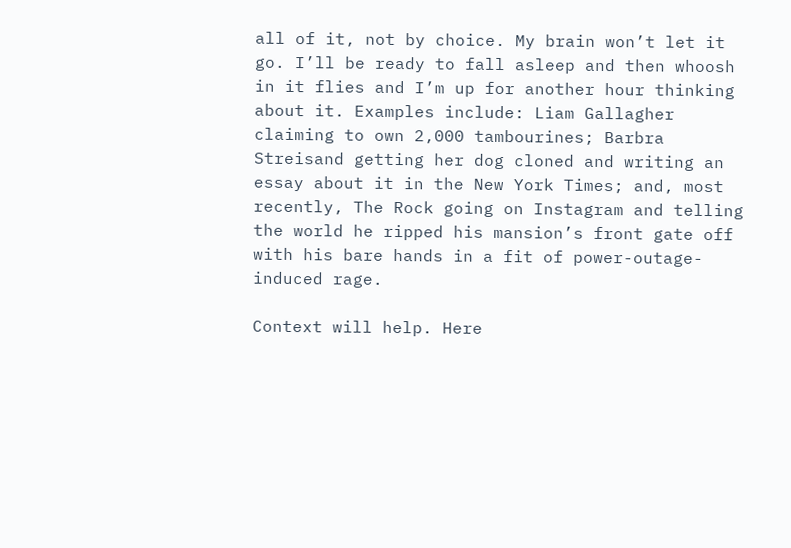all of it, not by choice. My brain won’t let it go. I’ll be ready to fall asleep and then whoosh in it flies and I’m up for another hour thinking about it. Examples include: Liam Gallagher claiming to own 2,000 tambourines; Barbra Streisand getting her dog cloned and writing an essay about it in the New York Times; and, most recently, The Rock going on Instagram and telling the world he ripped his mansion’s front gate off with his bare hands in a fit of power-outage-induced rage.

Context will help. Here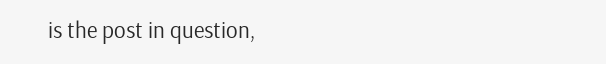is the post in question,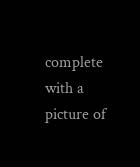complete with a picture of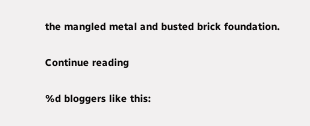the mangled metal and busted brick foundation.

Continue reading

%d bloggers like this: